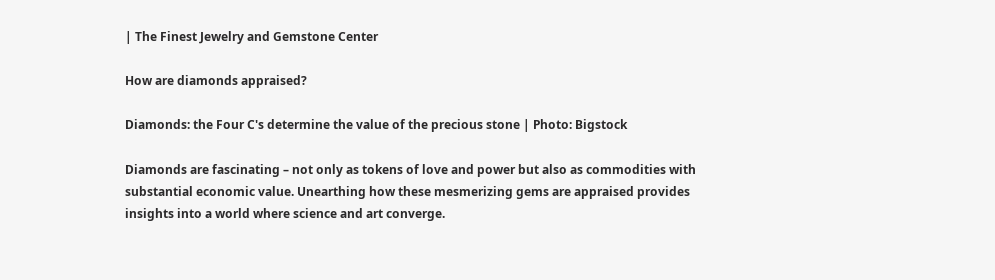| The Finest Jewelry and Gemstone Center

How are diamonds appraised?

Diamonds: the Four C's determine the value of the precious stone | Photo: Bigstock

Diamonds are fascinating – not only as tokens of love and power but also as commodities with substantial economic value. Unearthing how these mesmerizing gems are appraised provides insights into a world where science and art converge.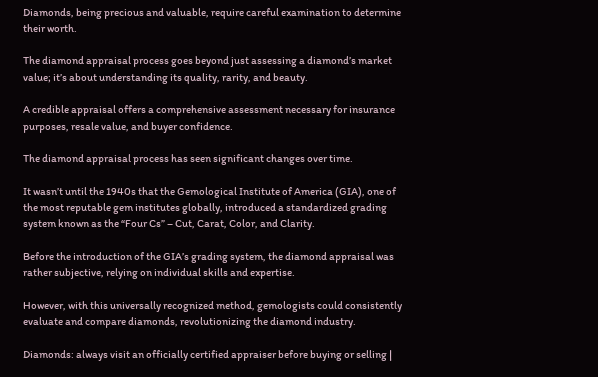Diamonds, being precious and valuable, require careful examination to determine their worth.

The diamond appraisal process goes beyond just assessing a diamond’s market value; it’s about understanding its quality, rarity, and beauty.

A credible appraisal offers a comprehensive assessment necessary for insurance purposes, resale value, and buyer confidence.

The diamond appraisal process has seen significant changes over time.

It wasn’t until the 1940s that the Gemological Institute of America (GIA), one of the most reputable gem institutes globally, introduced a standardized grading system known as the “Four Cs” – Cut, Carat, Color, and Clarity.

Before the introduction of the GIA’s grading system, the diamond appraisal was rather subjective, relying on individual skills and expertise.

However, with this universally recognized method, gemologists could consistently evaluate and compare diamonds, revolutionizing the diamond industry.

Diamonds: always visit an officially certified appraiser before buying or selling |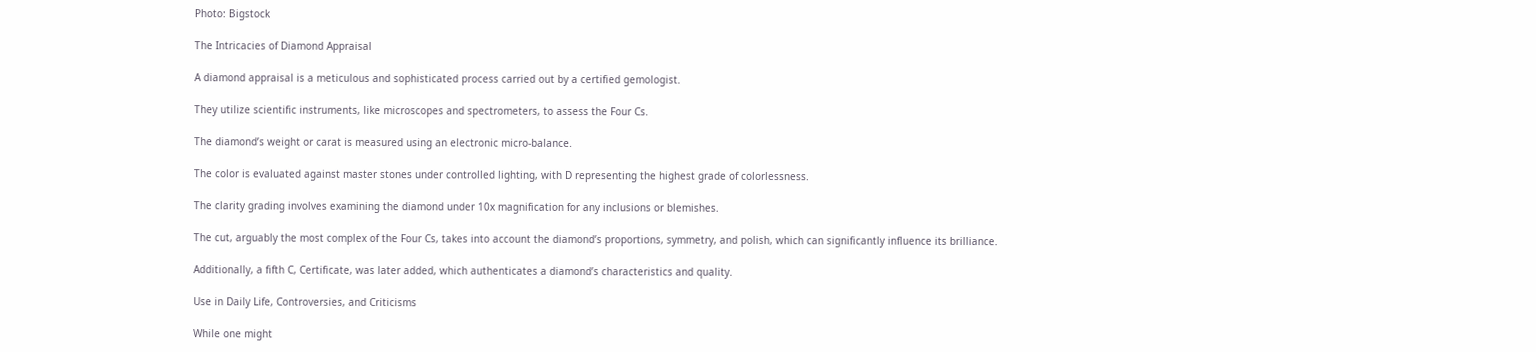Photo: Bigstock

The Intricacies of Diamond Appraisal

A diamond appraisal is a meticulous and sophisticated process carried out by a certified gemologist.

They utilize scientific instruments, like microscopes and spectrometers, to assess the Four Cs.

The diamond’s weight or carat is measured using an electronic micro-balance.

The color is evaluated against master stones under controlled lighting, with D representing the highest grade of colorlessness.

The clarity grading involves examining the diamond under 10x magnification for any inclusions or blemishes.

The cut, arguably the most complex of the Four Cs, takes into account the diamond’s proportions, symmetry, and polish, which can significantly influence its brilliance.

Additionally, a fifth C, Certificate, was later added, which authenticates a diamond’s characteristics and quality.

Use in Daily Life, Controversies, and Criticisms

While one might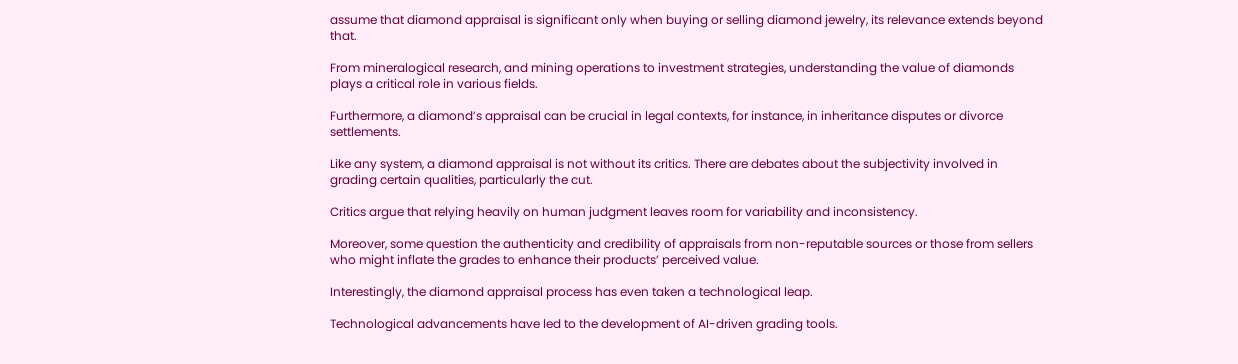assume that diamond appraisal is significant only when buying or selling diamond jewelry, its relevance extends beyond that.

From mineralogical research, and mining operations to investment strategies, understanding the value of diamonds plays a critical role in various fields.

Furthermore, a diamond’s appraisal can be crucial in legal contexts, for instance, in inheritance disputes or divorce settlements.

Like any system, a diamond appraisal is not without its critics. There are debates about the subjectivity involved in grading certain qualities, particularly the cut.

Critics argue that relying heavily on human judgment leaves room for variability and inconsistency.

Moreover, some question the authenticity and credibility of appraisals from non-reputable sources or those from sellers who might inflate the grades to enhance their products’ perceived value.

Interestingly, the diamond appraisal process has even taken a technological leap.

Technological advancements have led to the development of AI-driven grading tools.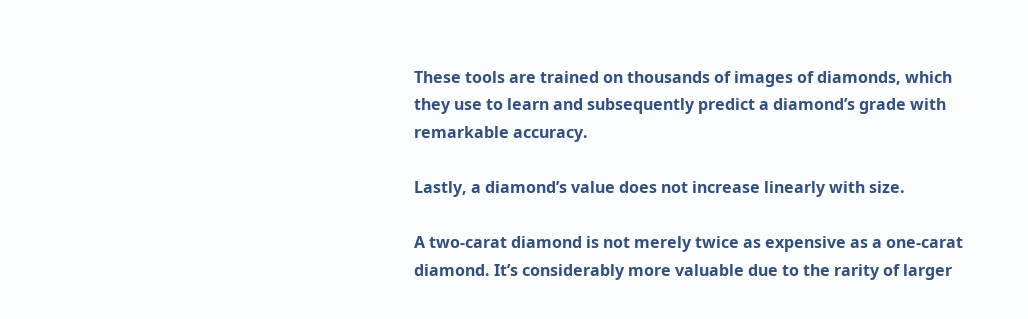These tools are trained on thousands of images of diamonds, which they use to learn and subsequently predict a diamond’s grade with remarkable accuracy.

Lastly, a diamond’s value does not increase linearly with size.

A two-carat diamond is not merely twice as expensive as a one-carat diamond. It’s considerably more valuable due to the rarity of larger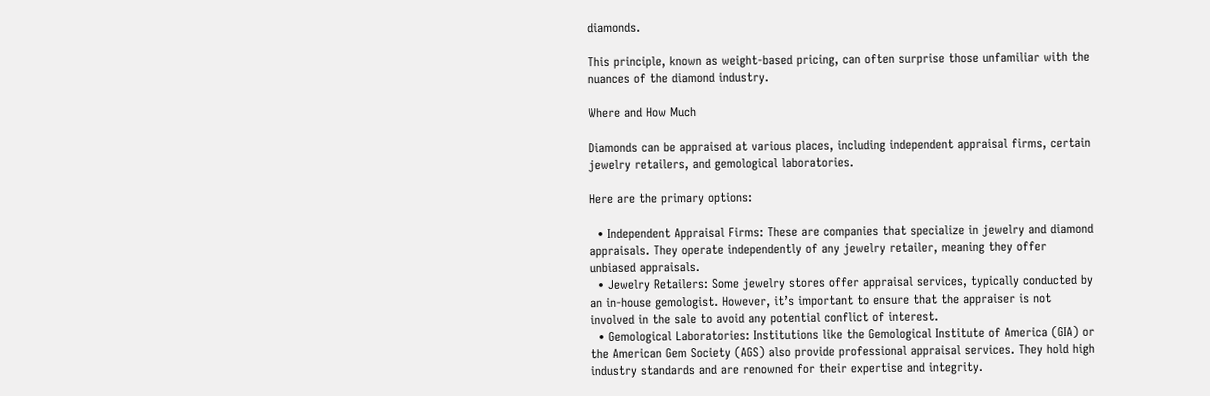diamonds.

This principle, known as weight-based pricing, can often surprise those unfamiliar with the nuances of the diamond industry.

Where and How Much

Diamonds can be appraised at various places, including independent appraisal firms, certain jewelry retailers, and gemological laboratories.

Here are the primary options:

  • Independent Appraisal Firms: These are companies that specialize in jewelry and diamond appraisals. They operate independently of any jewelry retailer, meaning they offer unbiased appraisals.
  • Jewelry Retailers: Some jewelry stores offer appraisal services, typically conducted by an in-house gemologist. However, it’s important to ensure that the appraiser is not involved in the sale to avoid any potential conflict of interest.
  • Gemological Laboratories: Institutions like the Gemological Institute of America (GIA) or the American Gem Society (AGS) also provide professional appraisal services. They hold high industry standards and are renowned for their expertise and integrity.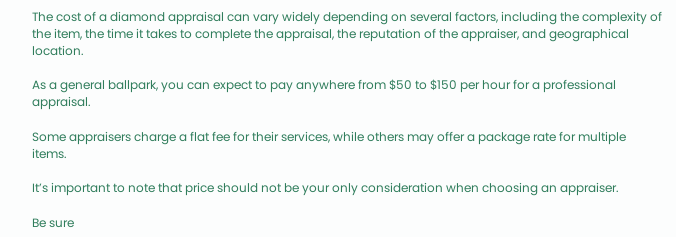The cost of a diamond appraisal can vary widely depending on several factors, including the complexity of the item, the time it takes to complete the appraisal, the reputation of the appraiser, and geographical location.

As a general ballpark, you can expect to pay anywhere from $50 to $150 per hour for a professional appraisal.

Some appraisers charge a flat fee for their services, while others may offer a package rate for multiple items.

It’s important to note that price should not be your only consideration when choosing an appraiser.

Be sure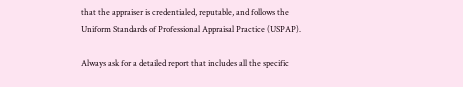that the appraiser is credentialed, reputable, and follows the Uniform Standards of Professional Appraisal Practice (USPAP).

Always ask for a detailed report that includes all the specific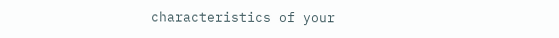characteristics of your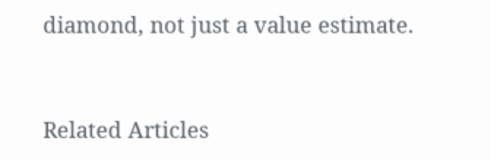diamond, not just a value estimate.


Related Articles